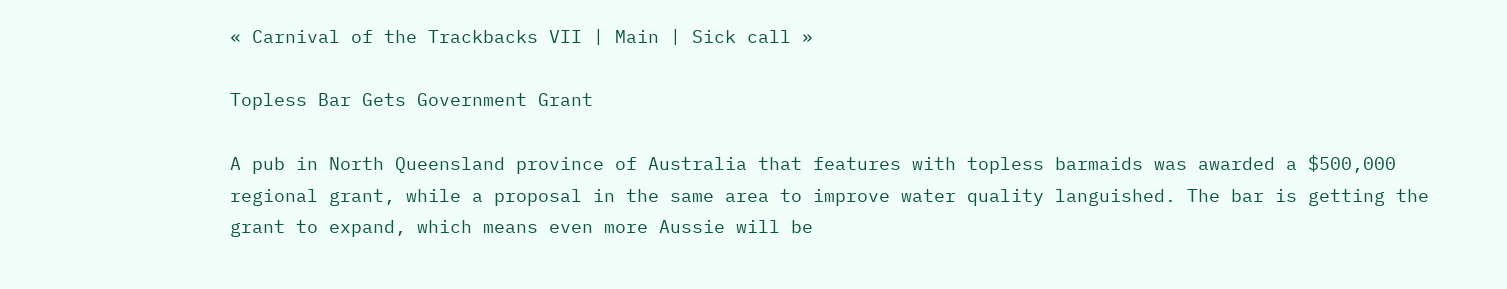« Carnival of the Trackbacks VII | Main | Sick call »

Topless Bar Gets Government Grant

A pub in North Queensland province of Australia that features with topless barmaids was awarded a $500,000 regional grant, while a proposal in the same area to improve water quality languished. The bar is getting the grant to expand, which means even more Aussie will be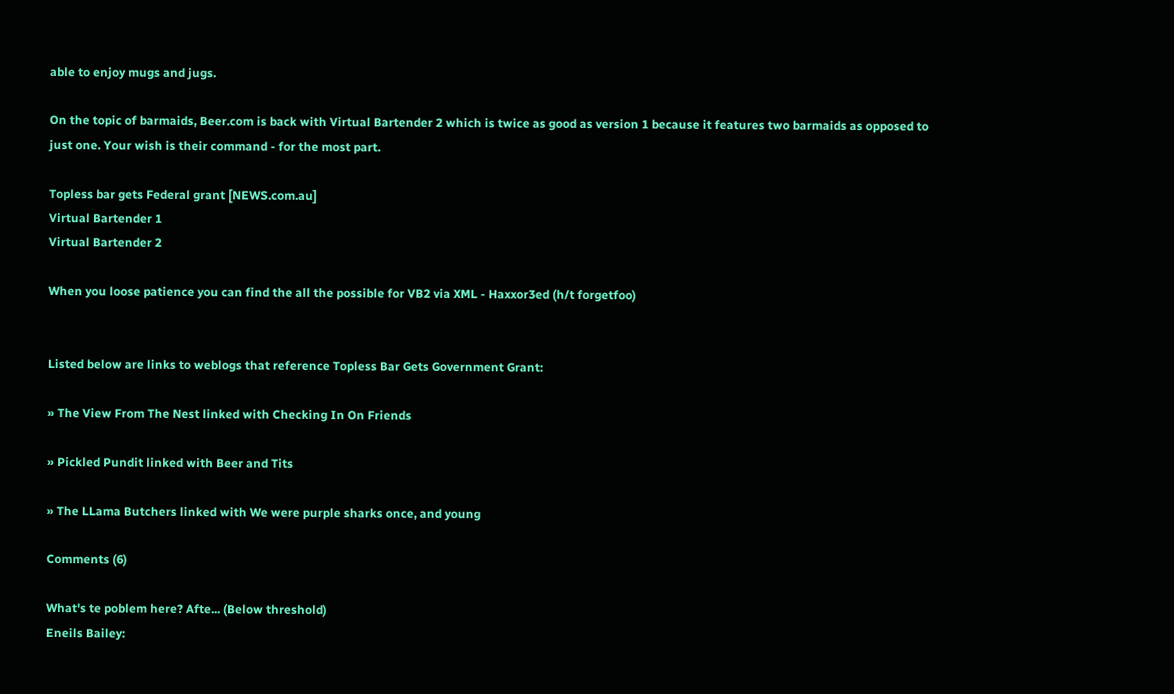able to enjoy mugs and jugs.

On the topic of barmaids, Beer.com is back with Virtual Bartender 2 which is twice as good as version 1 because it features two barmaids as opposed to just one. Your wish is their command - for the most part.

Topless bar gets Federal grant [NEWS.com.au]
Virtual Bartender 1
Virtual Bartender 2

When you loose patience you can find the all the possible for VB2 via XML - Haxxor3ed (h/t forgetfoo)


Listed below are links to weblogs that reference Topless Bar Gets Government Grant:

» The View From The Nest linked with Checking In On Friends

» Pickled Pundit linked with Beer and Tits

» The LLama Butchers linked with We were purple sharks once, and young

Comments (6)

What's te poblem here? Afte... (Below threshold)
Eneils Bailey: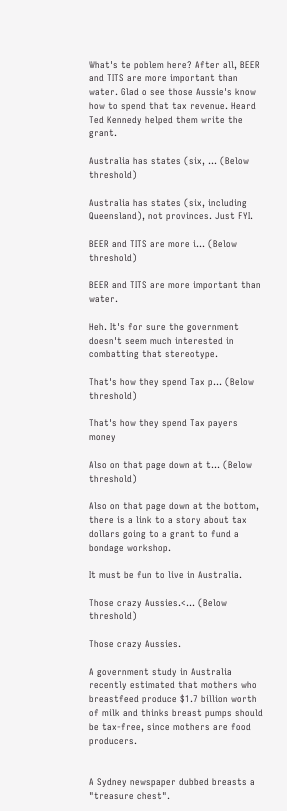What's te poblem here? After all, BEER and TITS are more important than water. Glad o see those Aussie's know how to spend that tax revenue. Heard Ted Kennedy helped them write the grant.

Australia has states (six, ... (Below threshold)

Australia has states (six, including Queensland), not provinces. Just FYI.

BEER and TITS are more i... (Below threshold)

BEER and TITS are more important than water.

Heh. It's for sure the government doesn't seem much interested in combatting that stereotype.

That's how they spend Tax p... (Below threshold)

That's how they spend Tax payers money

Also on that page down at t... (Below threshold)

Also on that page down at the bottom, there is a link to a story about tax dollars going to a grant to fund a bondage workshop.

It must be fun to live in Australia.

Those crazy Aussies.<... (Below threshold)

Those crazy Aussies.

A government study in Australia recently estimated that mothers who breastfeed produce $1.7 billion worth of milk and thinks breast pumps should be tax-free, since mothers are food producers.


A Sydney newspaper dubbed breasts a "treasure chest".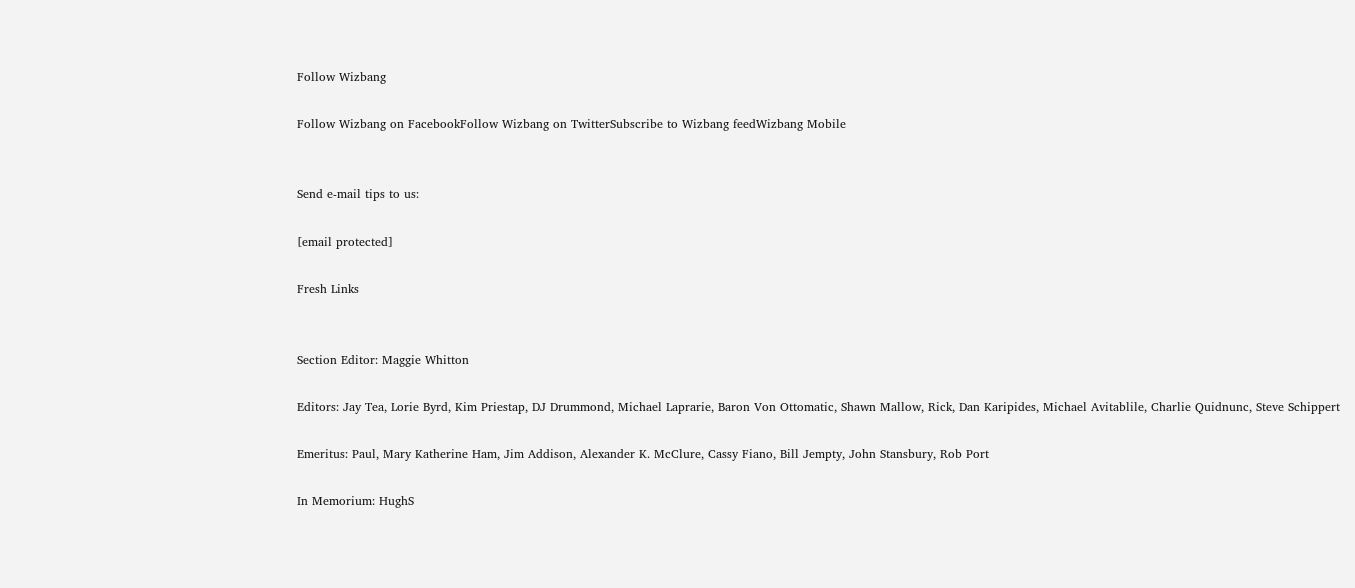Follow Wizbang

Follow Wizbang on FacebookFollow Wizbang on TwitterSubscribe to Wizbang feedWizbang Mobile


Send e-mail tips to us:

[email protected]

Fresh Links


Section Editor: Maggie Whitton

Editors: Jay Tea, Lorie Byrd, Kim Priestap, DJ Drummond, Michael Laprarie, Baron Von Ottomatic, Shawn Mallow, Rick, Dan Karipides, Michael Avitablile, Charlie Quidnunc, Steve Schippert

Emeritus: Paul, Mary Katherine Ham, Jim Addison, Alexander K. McClure, Cassy Fiano, Bill Jempty, John Stansbury, Rob Port

In Memorium: HughS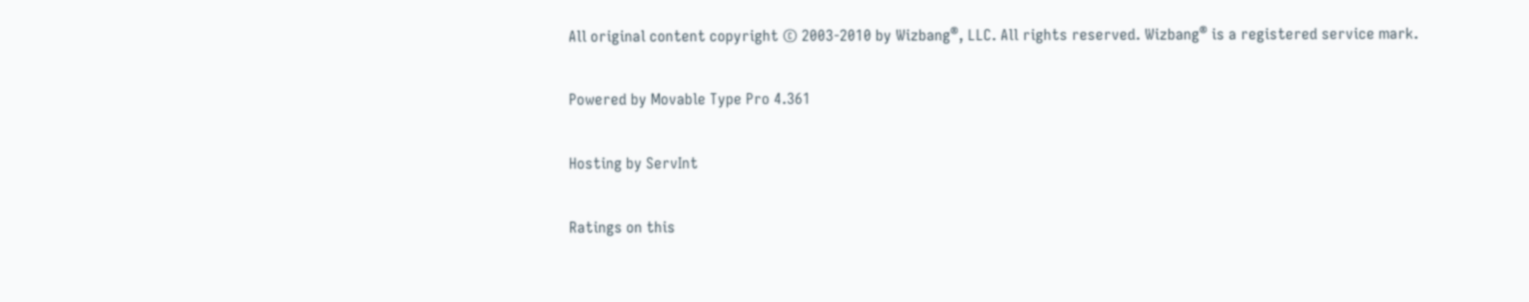All original content copyright © 2003-2010 by Wizbang®, LLC. All rights reserved. Wizbang® is a registered service mark.

Powered by Movable Type Pro 4.361

Hosting by ServInt

Ratings on this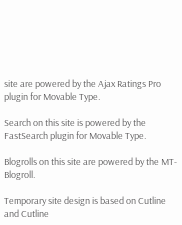site are powered by the Ajax Ratings Pro plugin for Movable Type.

Search on this site is powered by the FastSearch plugin for Movable Type.

Blogrolls on this site are powered by the MT-Blogroll.

Temporary site design is based on Cutline and Cutline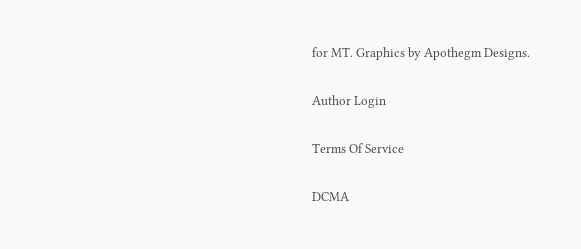for MT. Graphics by Apothegm Designs.

Author Login

Terms Of Service

DCMA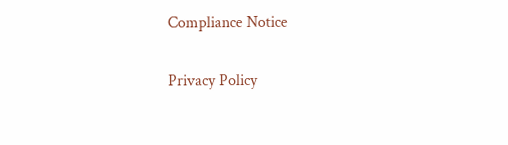Compliance Notice

Privacy Policy